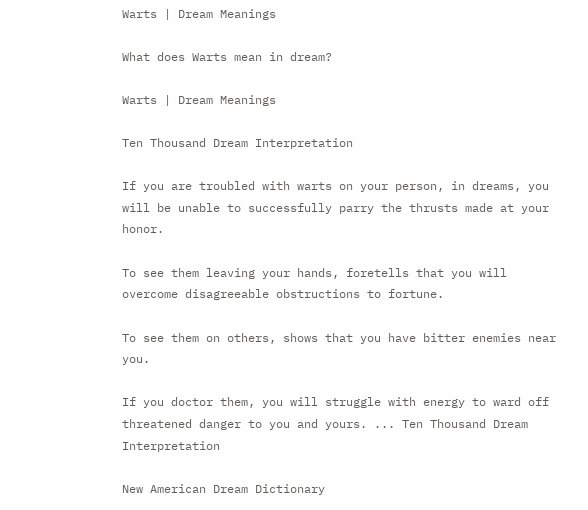Warts | Dream Meanings

What does Warts mean in dream?

Warts | Dream Meanings

Ten Thousand Dream Interpretation

If you are troubled with warts on your person, in dreams, you will be unable to successfully parry the thrusts made at your honor.

To see them leaving your hands, foretells that you will overcome disagreeable obstructions to fortune.

To see them on others, shows that you have bitter enemies near you.

If you doctor them, you will struggle with energy to ward off threatened danger to you and yours. ... Ten Thousand Dream Interpretation

New American Dream Dictionary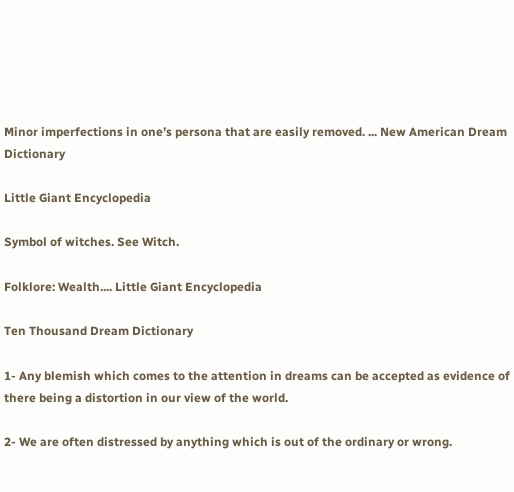Minor imperfections in one’s persona that are easily removed. ... New American Dream Dictionary

Little Giant Encyclopedia

Symbol of witches. See Witch.

Folklore: Wealth.... Little Giant Encyclopedia

Ten Thousand Dream Dictionary

1- Any blemish which comes to the attention in dreams can be accepted as evidence of there being a distortion in our view of the world.

2- We are often distressed by anything which is out of the ordinary or wrong.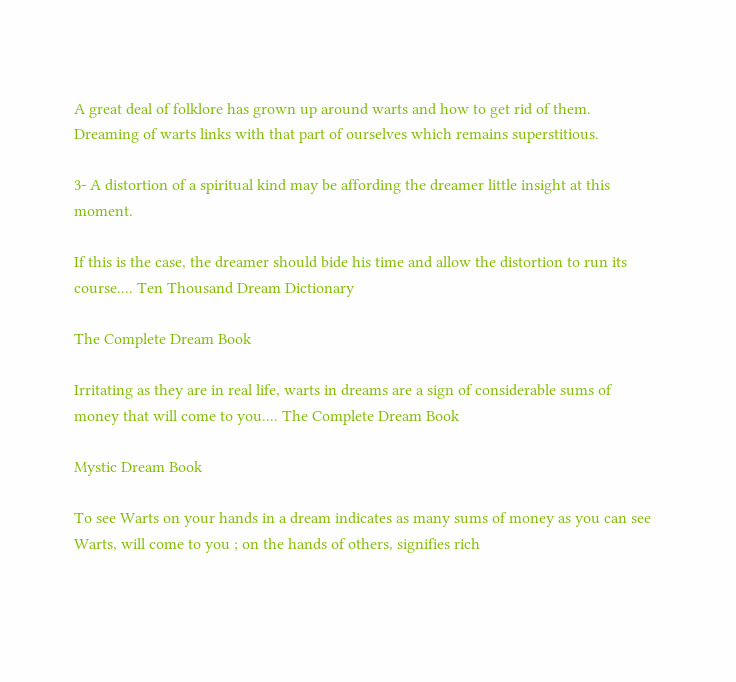A great deal of folklore has grown up around warts and how to get rid of them. Dreaming of warts links with that part of ourselves which remains superstitious.

3- A distortion of a spiritual kind may be affording the dreamer little insight at this moment.

If this is the case, the dreamer should bide his time and allow the distortion to run its course.... Ten Thousand Dream Dictionary

The Complete Dream Book

Irritating as they are in real life, warts in dreams are a sign of considerable sums of money that will come to you.... The Complete Dream Book

Mystic Dream Book

To see Warts on your hands in a dream indicates as many sums of money as you can see Warts, will come to you ; on the hands of others, signifies rich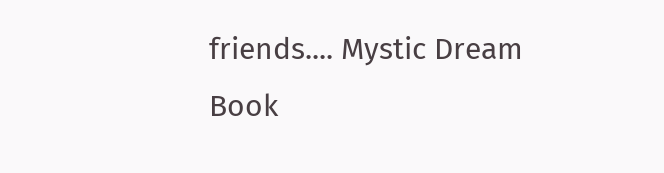friends.... Mystic Dream Book